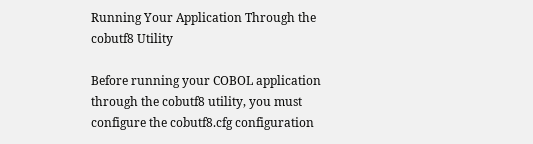Running Your Application Through the cobutf8 Utility

Before running your COBOL application through the cobutf8 utility, you must configure the cobutf8.cfg configuration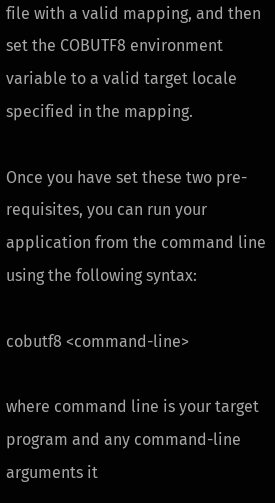file with a valid mapping, and then set the COBUTF8 environment variable to a valid target locale specified in the mapping.

Once you have set these two pre-requisites, you can run your application from the command line using the following syntax:

cobutf8 <command-line>

where command line is your target program and any command-line arguments it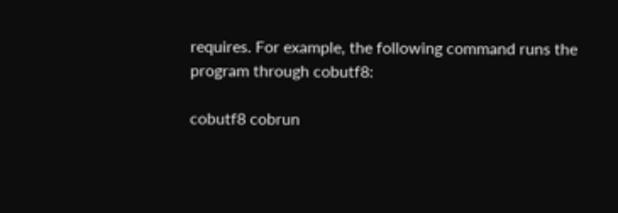requires. For example, the following command runs the program through cobutf8:

cobutf8 cobrun